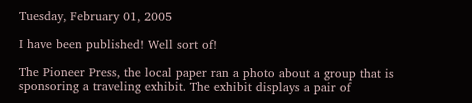Tuesday, February 01, 2005

I have been published! Well sort of!

The Pioneer Press, the local paper ran a photo about a group that is sponsoring a traveling exhibit. The exhibit displays a pair of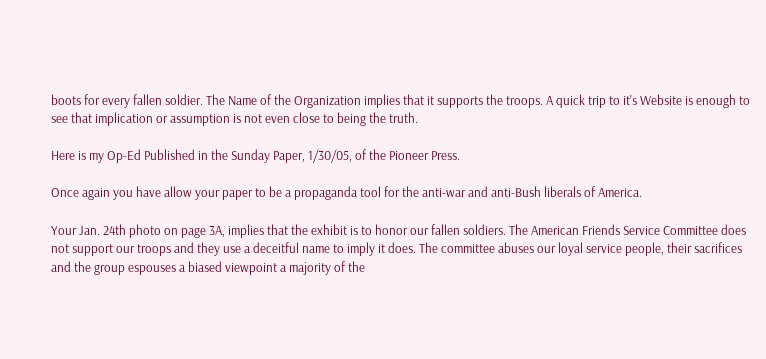boots for every fallen soldier. The Name of the Organization implies that it supports the troops. A quick trip to it's Website is enough to see that implication or assumption is not even close to being the truth.

Here is my Op-Ed Published in the Sunday Paper, 1/30/05, of the Pioneer Press.

Once again you have allow your paper to be a propaganda tool for the anti-war and anti-Bush liberals of America.

Your Jan. 24th photo on page 3A, implies that the exhibit is to honor our fallen soldiers. The American Friends Service Committee does not support our troops and they use a deceitful name to imply it does. The committee abuses our loyal service people, their sacrifices and the group espouses a biased viewpoint a majority of the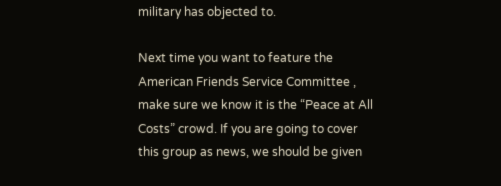military has objected to.

Next time you want to feature the American Friends Service Committee , make sure we know it is the “Peace at All Costs” crowd. If you are going to cover this group as news, we should be given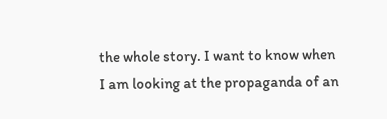the whole story. I want to know when I am looking at the propaganda of an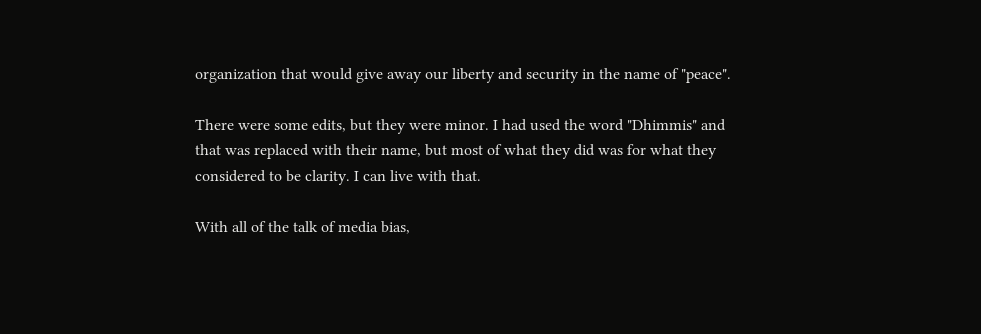organization that would give away our liberty and security in the name of "peace".

There were some edits, but they were minor. I had used the word "Dhimmis" and that was replaced with their name, but most of what they did was for what they considered to be clarity. I can live with that.

With all of the talk of media bias,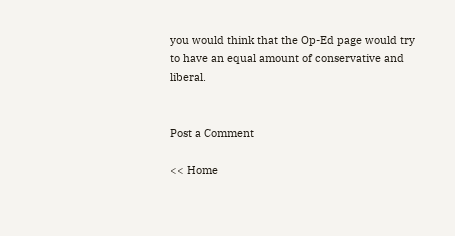you would think that the Op-Ed page would try to have an equal amount of conservative and liberal.


Post a Comment

<< Home